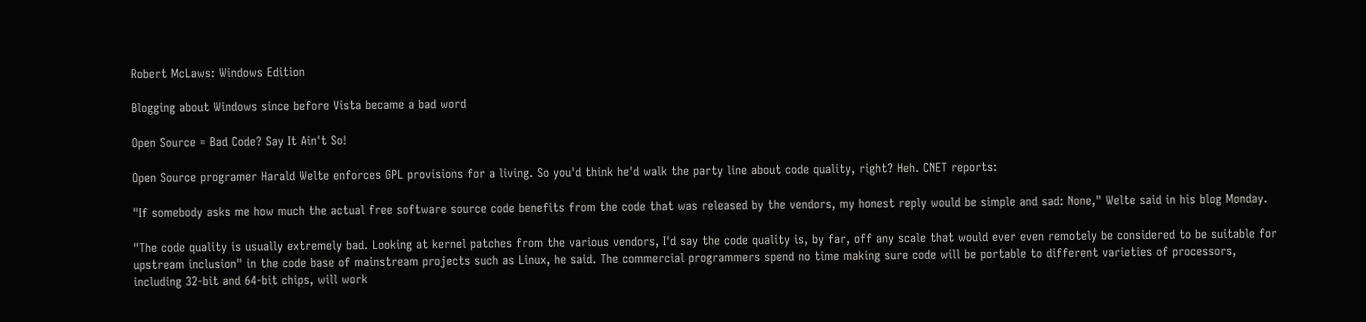Robert McLaws: Windows Edition

Blogging about Windows since before Vista became a bad word

Open Source = Bad Code? Say It Ain't So!

Open Source programer Harald Welte enforces GPL provisions for a living. So you'd think he'd walk the party line about code quality, right? Heh. CNET reports:

"If somebody asks me how much the actual free software source code benefits from the code that was released by the vendors, my honest reply would be simple and sad: None," Welte said in his blog Monday.

"The code quality is usually extremely bad. Looking at kernel patches from the various vendors, I'd say the code quality is, by far, off any scale that would ever even remotely be considered to be suitable for upstream inclusion" in the code base of mainstream projects such as Linux, he said. The commercial programmers spend no time making sure code will be portable to different varieties of processors, including 32-bit and 64-bit chips, will work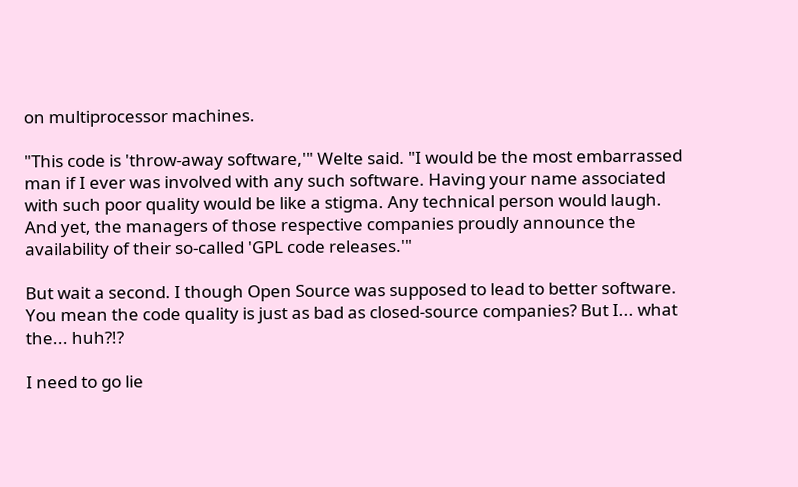on multiprocessor machines.

"This code is 'throw-away software,'" Welte said. "I would be the most embarrassed man if I ever was involved with any such software. Having your name associated with such poor quality would be like a stigma. Any technical person would laugh. And yet, the managers of those respective companies proudly announce the availability of their so-called 'GPL code releases.'"

But wait a second. I though Open Source was supposed to lead to better software. You mean the code quality is just as bad as closed-source companies? But I... what the... huh?!?

I need to go lie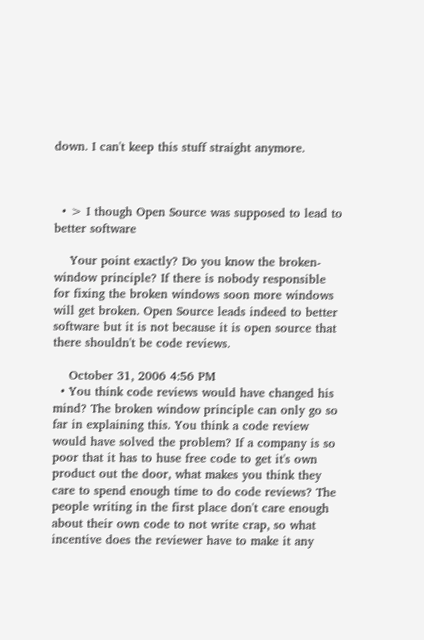down. I can't keep this stuff straight anymore.



  • > I though Open Source was supposed to lead to better software

    Your point exactly? Do you know the broken-window principle? If there is nobody responsible for fixing the broken windows soon more windows will get broken. Open Source leads indeed to better software but it is not because it is open source that there shouldn't be code reviews.

    October 31, 2006 4:56 PM
  • You think code reviews would have changed his mind? The broken window principle can only go so far in explaining this. You think a code review would have solved the problem? If a company is so poor that it has to huse free code to get it's own product out the door, what makes you think they care to spend enough time to do code reviews? The people writing in the first place don't care enough about their own code to not write crap, so what incentive does the reviewer have to make it any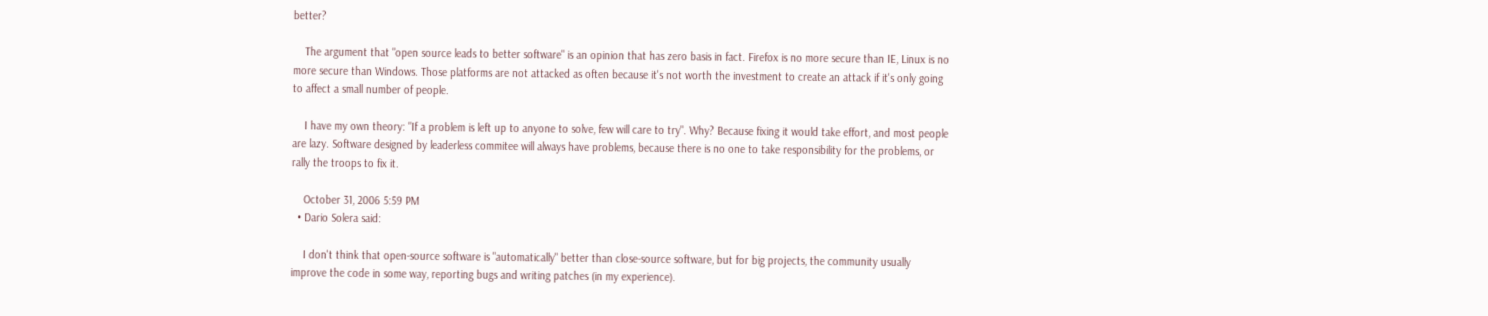better?

    The argument that "open source leads to better software" is an opinion that has zero basis in fact. Firefox is no more secure than IE, Linux is no more secure than Windows. Those platforms are not attacked as often because it's not worth the investment to create an attack if it's only going to affect a small number of people.

    I have my own theory: "If a problem is left up to anyone to solve, few will care to try". Why? Because fixing it would take effort, and most people are lazy. Software designed by leaderless commitee will always have problems, because there is no one to take responsibility for the problems, or rally the troops to fix it.

    October 31, 2006 5:59 PM
  • Dario Solera said:

    I don't think that open-source software is "automatically" better than close-source software, but for big projects, the community usually improve the code in some way, reporting bugs and writing patches (in my experience).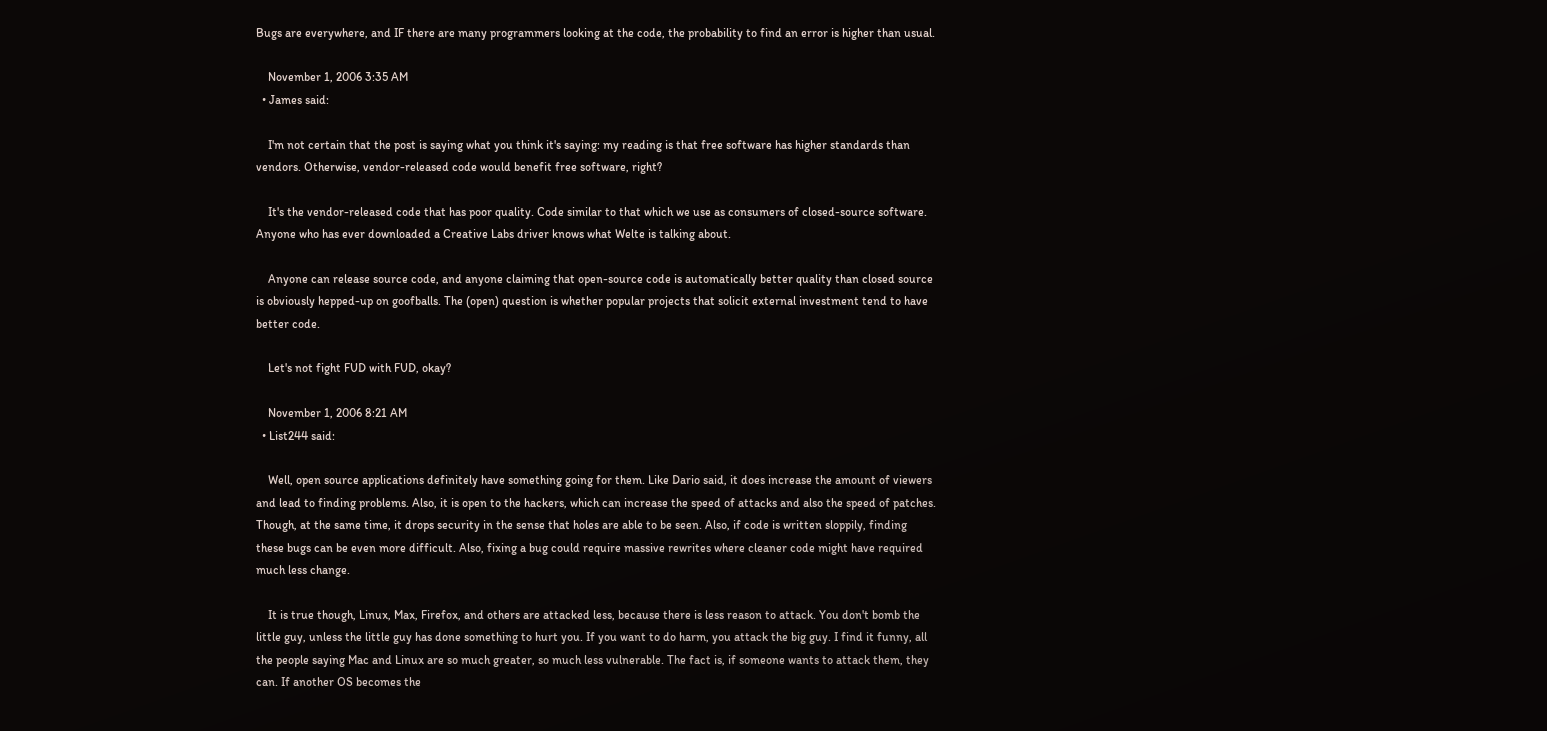Bugs are everywhere, and IF there are many programmers looking at the code, the probability to find an error is higher than usual.

    November 1, 2006 3:35 AM
  • James said:

    I'm not certain that the post is saying what you think it's saying: my reading is that free software has higher standards than vendors. Otherwise, vendor-released code would benefit free software, right?

    It's the vendor-released code that has poor quality. Code similar to that which we use as consumers of closed-source software. Anyone who has ever downloaded a Creative Labs driver knows what Welte is talking about.

    Anyone can release source code, and anyone claiming that open-source code is automatically better quality than closed source is obviously hepped-up on goofballs. The (open) question is whether popular projects that solicit external investment tend to have better code.

    Let's not fight FUD with FUD, okay?

    November 1, 2006 8:21 AM
  • List244 said:

    Well, open source applications definitely have something going for them. Like Dario said, it does increase the amount of viewers and lead to finding problems. Also, it is open to the hackers, which can increase the speed of attacks and also the speed of patches. Though, at the same time, it drops security in the sense that holes are able to be seen. Also, if code is written sloppily, finding these bugs can be even more difficult. Also, fixing a bug could require massive rewrites where cleaner code might have required much less change.

    It is true though, Linux, Max, Firefox, and others are attacked less, because there is less reason to attack. You don't bomb the little guy, unless the little guy has done something to hurt you. If you want to do harm, you attack the big guy. I find it funny, all the people saying Mac and Linux are so much greater, so much less vulnerable. The fact is, if someone wants to attack them, they can. If another OS becomes the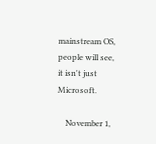mainstream OS, people will see, it isn't just Microsoft.

    November 1,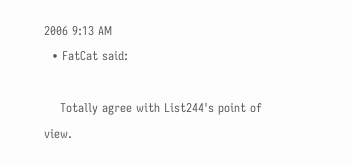2006 9:13 AM
  • FatCat said:

    Totally agree with List244's point of view.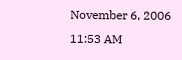November 6, 2006 11:53 AM